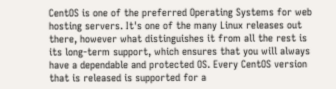CentOS is one of the preferred Operating Systems for web hosting servers. It's one of the many Linux releases out there, however what distinguishes it from all the rest is its long-term support, which ensures that you will always have a dependable and protected OS. Every CentOS version that is released is supported for a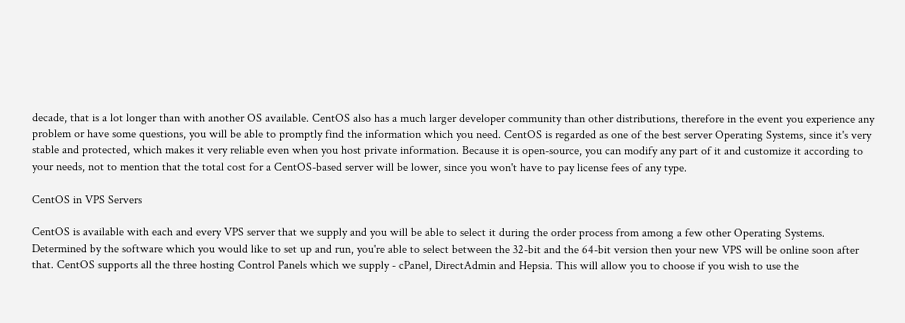decade, that is a lot longer than with another OS available. CentOS also has a much larger developer community than other distributions, therefore in the event you experience any problem or have some questions, you will be able to promptly find the information which you need. CentOS is regarded as one of the best server Operating Systems, since it's very stable and protected, which makes it very reliable even when you host private information. Because it is open-source, you can modify any part of it and customize it according to your needs, not to mention that the total cost for a CentOS-based server will be lower, since you won't have to pay license fees of any type.

CentOS in VPS Servers

CentOS is available with each and every VPS server that we supply and you will be able to select it during the order process from among a few other Operating Systems. Determined by the software which you would like to set up and run, you're able to select between the 32-bit and the 64-bit version then your new VPS will be online soon after that. CentOS supports all the three hosting Control Panels which we supply - cPanel, DirectAdmin and Hepsia. This will allow you to choose if you wish to use the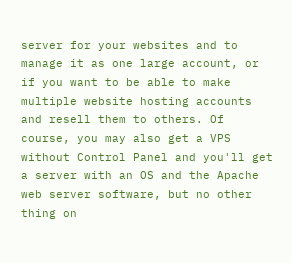server for your websites and to manage it as one large account, or if you want to be able to make multiple website hosting accounts and resell them to others. Of course, you may also get a VPS without Control Panel and you'll get a server with an OS and the Apache web server software, but no other thing on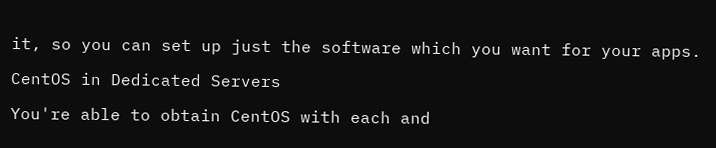it, so you can set up just the software which you want for your apps.

CentOS in Dedicated Servers

You're able to obtain CentOS with each and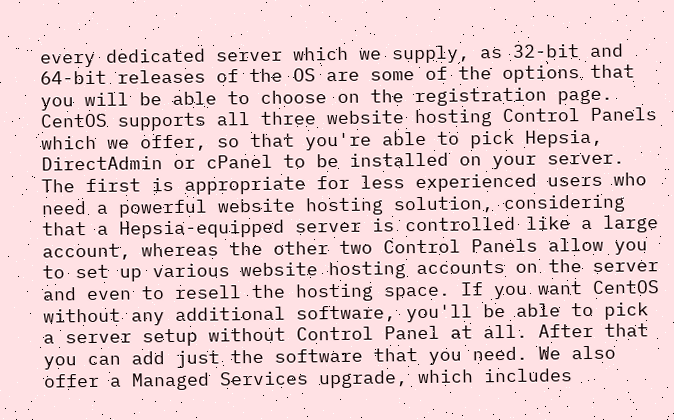every dedicated server which we supply, as 32-bit and 64-bit releases of the OS are some of the options that you will be able to choose on the registration page. CentOS supports all three website hosting Control Panels which we offer, so that you're able to pick Hepsia, DirectAdmin or cPanel to be installed on your server. The first is appropriate for less experienced users who need a powerful website hosting solution, considering that a Hepsia-equipped server is controlled like a large account, whereas the other two Control Panels allow you to set up various website hosting accounts on the server and even to resell the hosting space. If you want CentOS without any additional software, you'll be able to pick a server setup without Control Panel at all. After that you can add just the software that you need. We also offer a Managed Services upgrade, which includes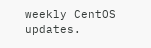weekly CentOS updates.